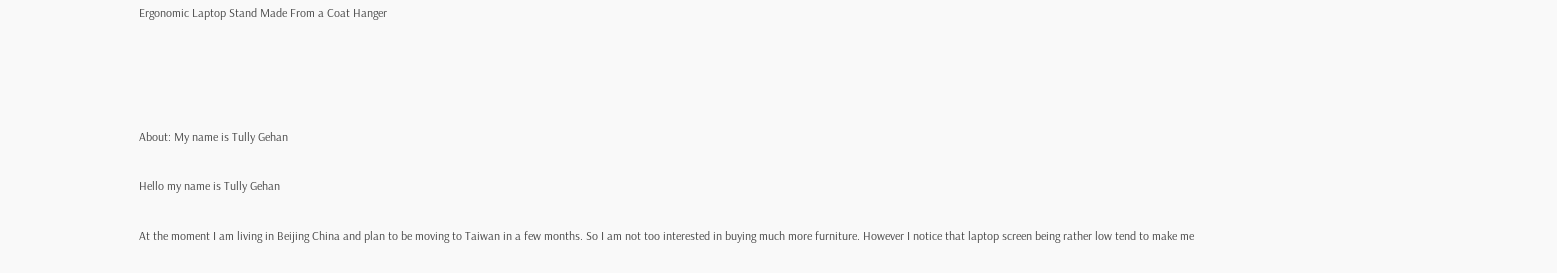Ergonomic Laptop Stand Made From a Coat Hanger




About: My name is Tully Gehan

Hello my name is Tully Gehan

At the moment I am living in Beijing China and plan to be moving to Taiwan in a few months. So I am not too interested in buying much more furniture. However I notice that laptop screen being rather low tend to make me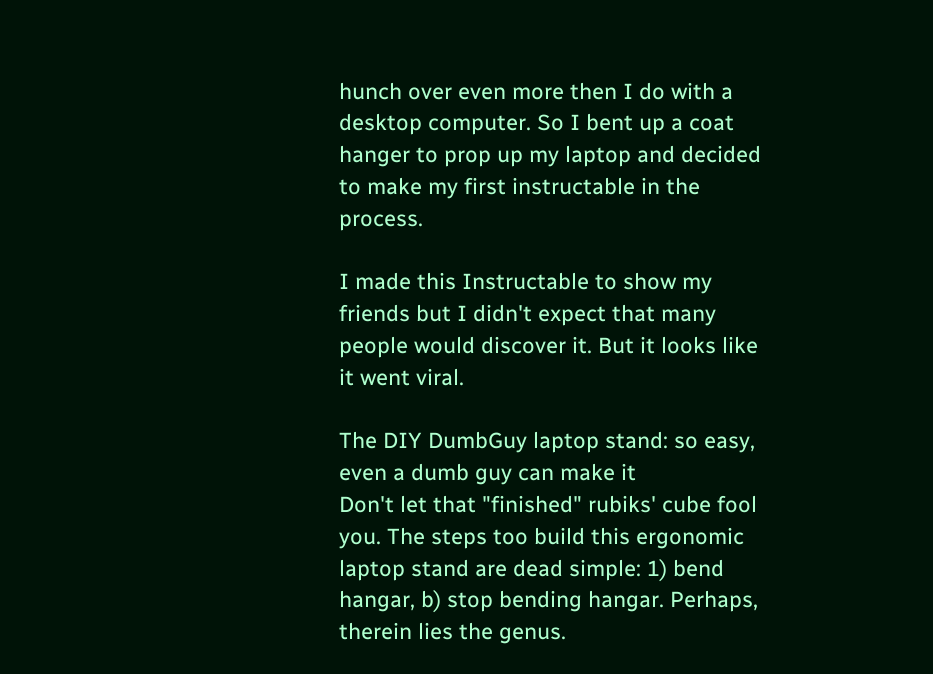hunch over even more then I do with a desktop computer. So I bent up a coat hanger to prop up my laptop and decided to make my first instructable in the process.

I made this Instructable to show my friends but I didn't expect that many people would discover it. But it looks like it went viral.

The DIY DumbGuy laptop stand: so easy, even a dumb guy can make it
Don't let that "finished" rubiks' cube fool you. The steps too build this ergonomic laptop stand are dead simple: 1) bend hangar, b) stop bending hangar. Perhaps, therein lies the genus.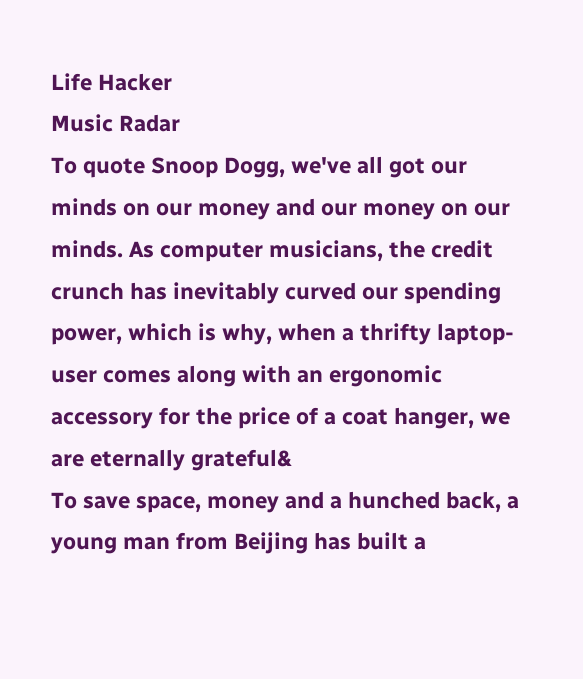Life Hacker
Music Radar
To quote Snoop Dogg, we've all got our minds on our money and our money on our minds. As computer musicians, the credit crunch has inevitably curved our spending power, which is why, when a thrifty laptop-user comes along with an ergonomic accessory for the price of a coat hanger, we are eternally grateful&
To save space, money and a hunched back, a young man from Beijing has built a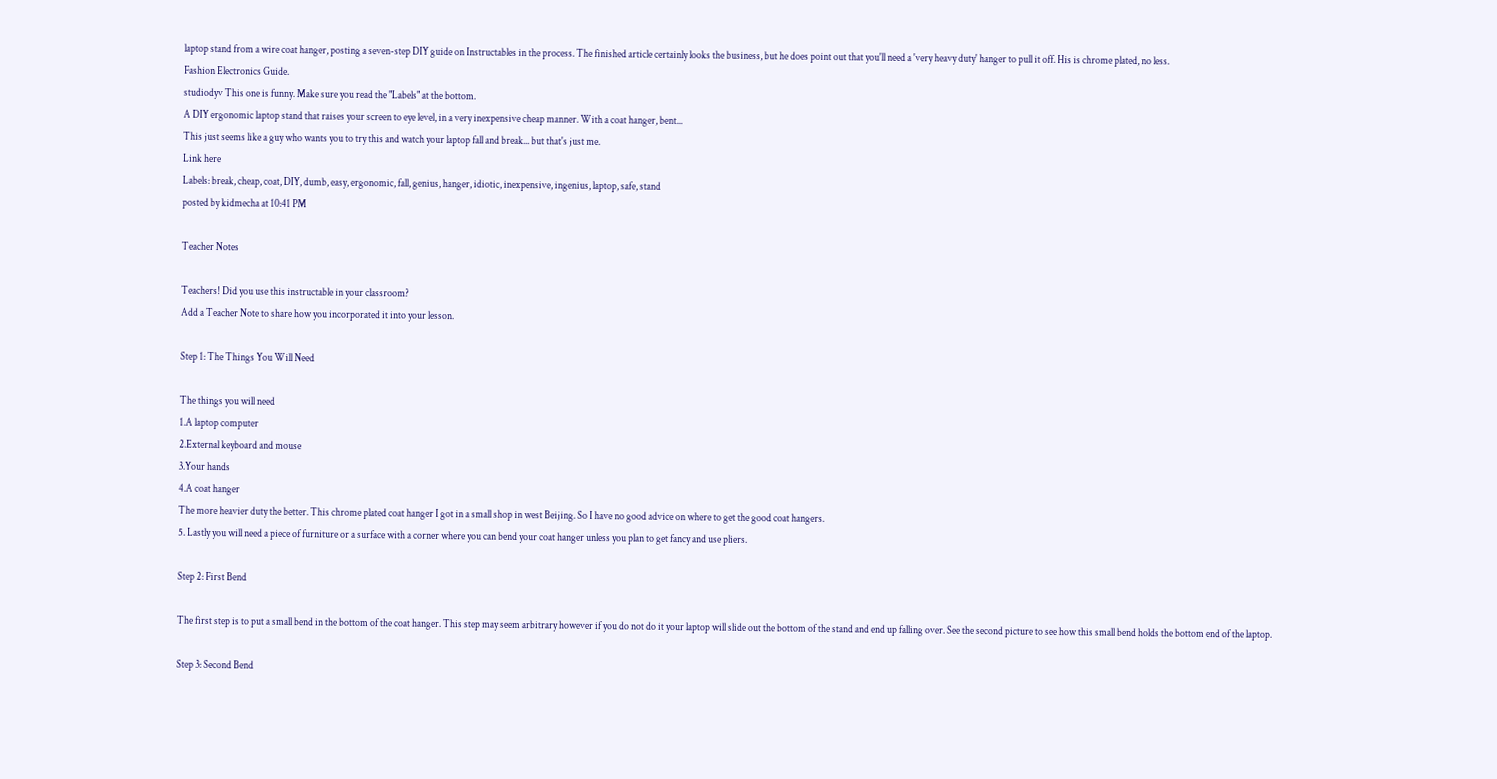laptop stand from a wire coat hanger, posting a seven-step DIY guide on Instructables in the process. The finished article certainly looks the business, but he does point out that you'll need a 'very heavy duty' hanger to pull it off. His is chrome plated, no less.
Fashion Electronics Guide.
studiodyv This one is funny. Make sure you read the "Labels" at the bottom.
A DIY ergonomic laptop stand that raises your screen to eye level, in a very inexpensive cheap manner. With a coat hanger, bent...
This just seems like a guy who wants you to try this and watch your laptop fall and break... but that's just me.
Link here
Labels: break, cheap, coat, DIY, dumb, easy, ergonomic, fall, genius, hanger, idiotic, inexpensive, ingenius, laptop, safe, stand
posted by kidmecha at 10:41 PM

Teacher Notes

Teachers! Did you use this instructable in your classroom?
Add a Teacher Note to share how you incorporated it into your lesson.

Step 1: The Things You Will Need

The things you will need
1.A laptop computer
2.External keyboard and mouse
3.Your hands
4.A coat hanger
The more heavier duty the better. This chrome plated coat hanger I got in a small shop in west Beijing. So I have no good advice on where to get the good coat hangers.
5. Lastly you will need a piece of furniture or a surface with a corner where you can bend your coat hanger unless you plan to get fancy and use pliers.

Step 2: First Bend

The first step is to put a small bend in the bottom of the coat hanger. This step may seem arbitrary however if you do not do it your laptop will slide out the bottom of the stand and end up falling over. See the second picture to see how this small bend holds the bottom end of the laptop.

Step 3: Second Bend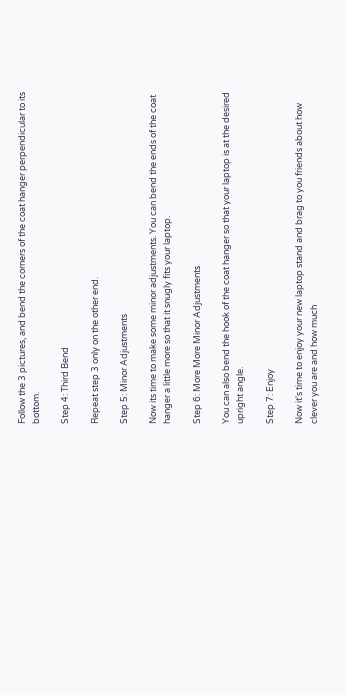Follow the 3 pictures, and bend the corners of the coat hanger perpendicular to its bottom.

Step 4: Third Bend

Repeat step 3 only on the other end.

Step 5: Minor Adjustments

Now its time to make some minor adjustments. You can bend the ends of the coat hanger a little more so that it snugly fits your laptop.

Step 6: More More Minor Adjustments

You can also bend the hook of the coat hanger so that your laptop is at the desired upright angle.

Step 7: Enjoy

Now it's time to enjoy your new laptop stand and brag to you friends about how clever you are and how much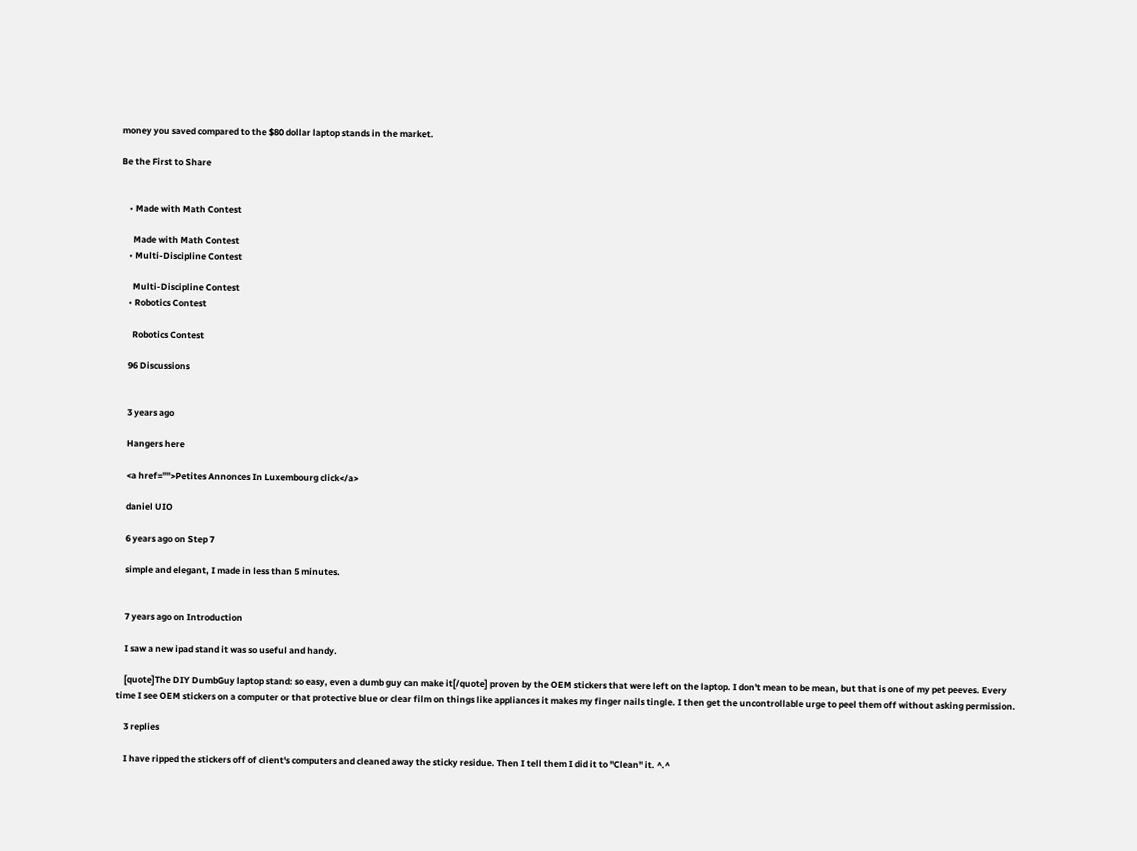money you saved compared to the $80 dollar laptop stands in the market.

Be the First to Share


    • Made with Math Contest

      Made with Math Contest
    • Multi-Discipline Contest

      Multi-Discipline Contest
    • Robotics Contest

      Robotics Contest

    96 Discussions


    3 years ago

    Hangers here

    <a href="">Petites Annonces In Luxembourg click</a>

    daniel UIO

    6 years ago on Step 7

    simple and elegant, I made in less than 5 minutes.


    7 years ago on Introduction

    I saw a new ipad stand it was so useful and handy.

    [quote]The DIY DumbGuy laptop stand: so easy, even a dumb guy can make it[/quote] proven by the OEM stickers that were left on the laptop. I don't mean to be mean, but that is one of my pet peeves. Every time I see OEM stickers on a computer or that protective blue or clear film on things like appliances it makes my finger nails tingle. I then get the uncontrollable urge to peel them off without asking permission.

    3 replies

    I have ripped the stickers off of client's computers and cleaned away the sticky residue. Then I tell them I did it to "Clean" it. ^.^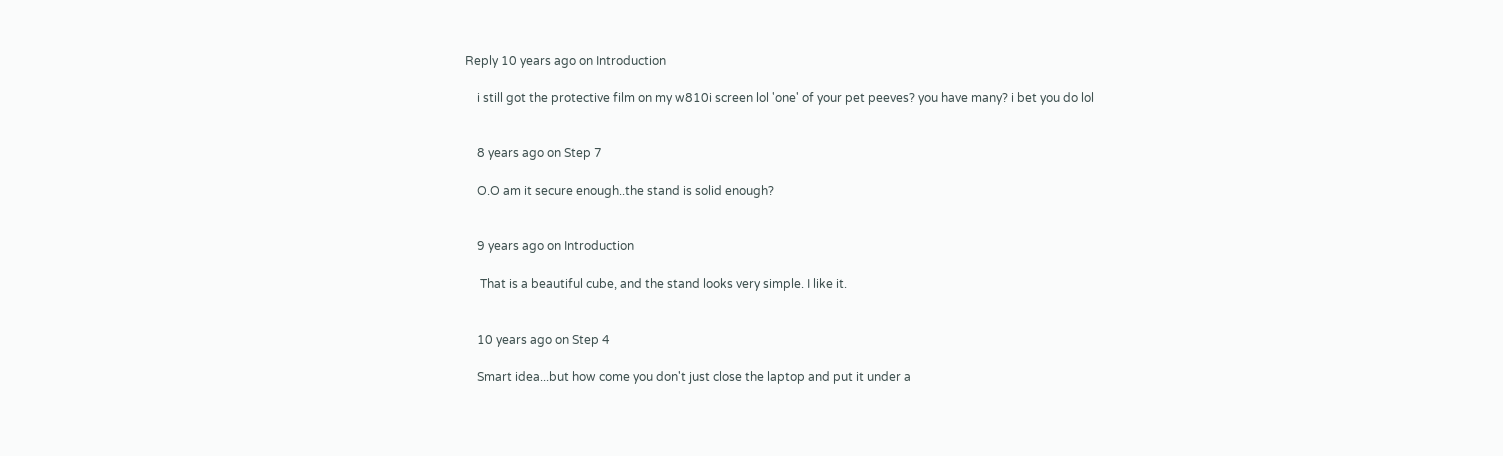Reply 10 years ago on Introduction

    i still got the protective film on my w810i screen lol 'one' of your pet peeves? you have many? i bet you do lol


    8 years ago on Step 7

    O.O am it secure enough..the stand is solid enough?


    9 years ago on Introduction

     That is a beautiful cube, and the stand looks very simple. I like it.


    10 years ago on Step 4

    Smart idea...but how come you don't just close the laptop and put it under a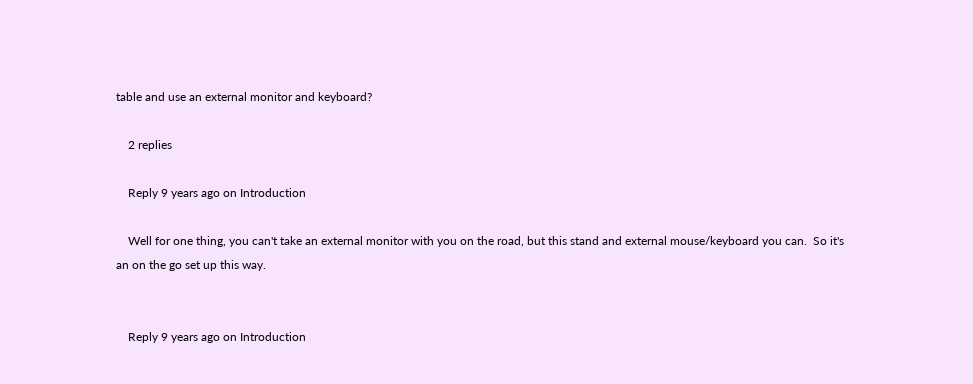table and use an external monitor and keyboard?

    2 replies

    Reply 9 years ago on Introduction

    Well for one thing, you can't take an external monitor with you on the road, but this stand and external mouse/keyboard you can.  So it's an on the go set up this way.


    Reply 9 years ago on Introduction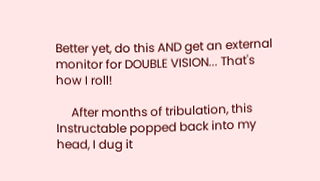Better yet, do this AND get an external monitor for DOUBLE VISION... That's how I roll!

     After months of tribulation, this Instructable popped back into my head, I dug it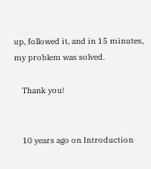up, followed it, and in 15 minutes, my problem was solved.

    Thank you!


    10 years ago on Introduction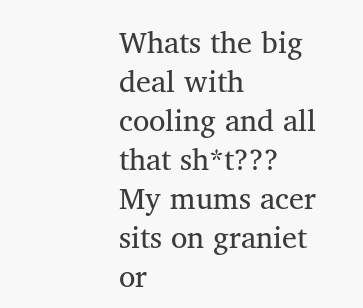Whats the big deal with cooling and all that sh*t??? My mums acer sits on graniet or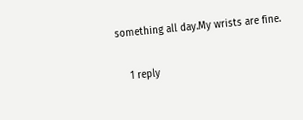something all day.My wrists are fine.

    1 reply